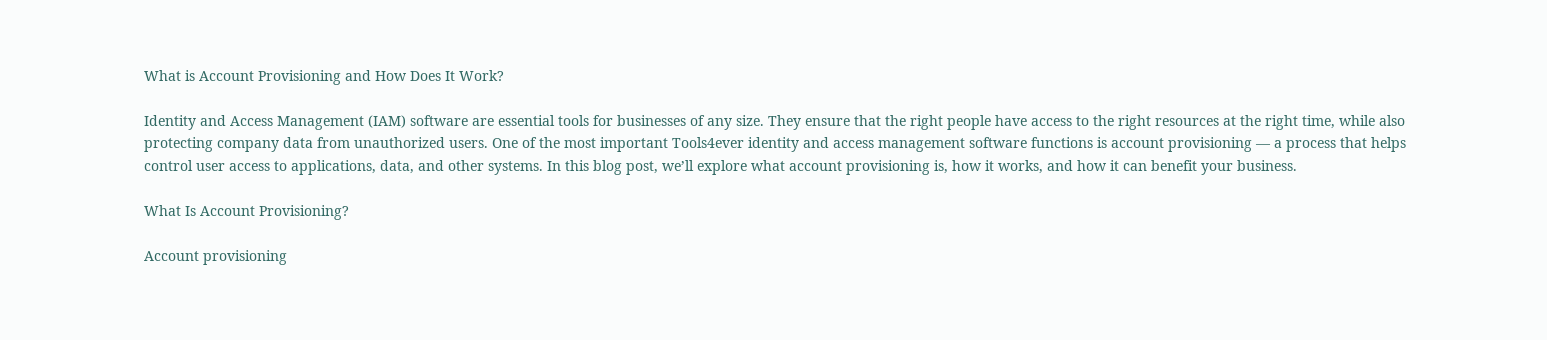What is Account Provisioning and How Does It Work?

Identity and Access Management (IAM) software are essential tools for businesses of any size. They ensure that the right people have access to the right resources at the right time, while also protecting company data from unauthorized users. One of the most important Tools4ever identity and access management software functions is account provisioning — a process that helps control user access to applications, data, and other systems. In this blog post, we’ll explore what account provisioning is, how it works, and how it can benefit your business.

What Is Account Provisioning?

Account provisioning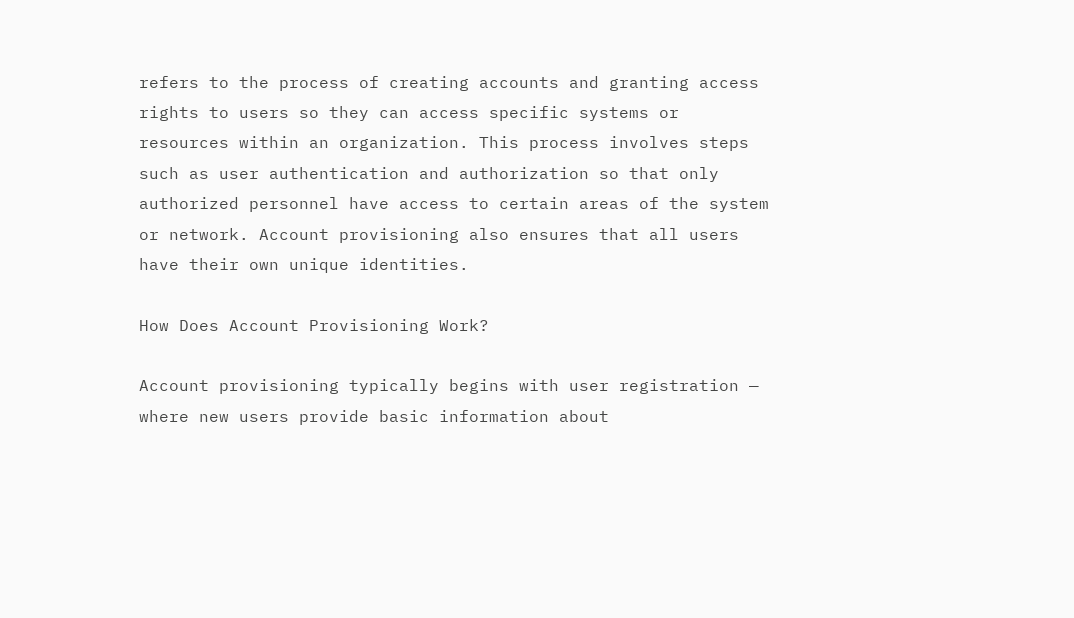refers to the process of creating accounts and granting access rights to users so they can access specific systems or resources within an organization. This process involves steps such as user authentication and authorization so that only authorized personnel have access to certain areas of the system or network. Account provisioning also ensures that all users have their own unique identities.

How Does Account Provisioning Work?

Account provisioning typically begins with user registration — where new users provide basic information about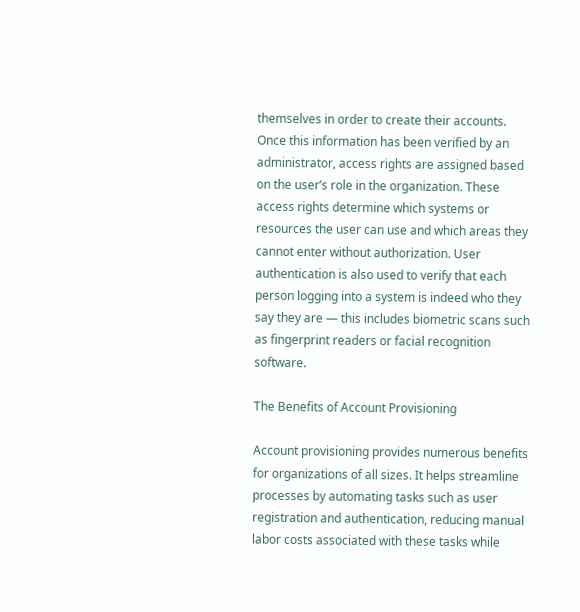themselves in order to create their accounts. Once this information has been verified by an administrator, access rights are assigned based on the user’s role in the organization. These access rights determine which systems or resources the user can use and which areas they cannot enter without authorization. User authentication is also used to verify that each person logging into a system is indeed who they say they are — this includes biometric scans such as fingerprint readers or facial recognition software.

The Benefits of Account Provisioning

Account provisioning provides numerous benefits for organizations of all sizes. It helps streamline processes by automating tasks such as user registration and authentication, reducing manual labor costs associated with these tasks while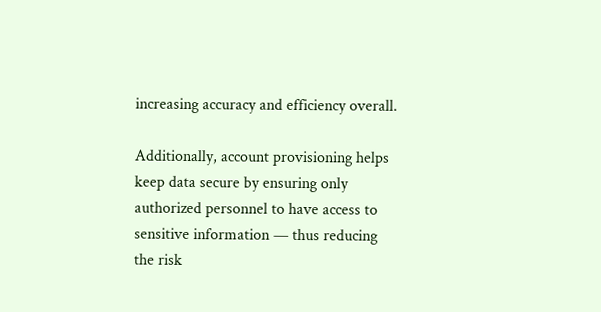increasing accuracy and efficiency overall.

Additionally, account provisioning helps keep data secure by ensuring only authorized personnel to have access to sensitive information — thus reducing the risk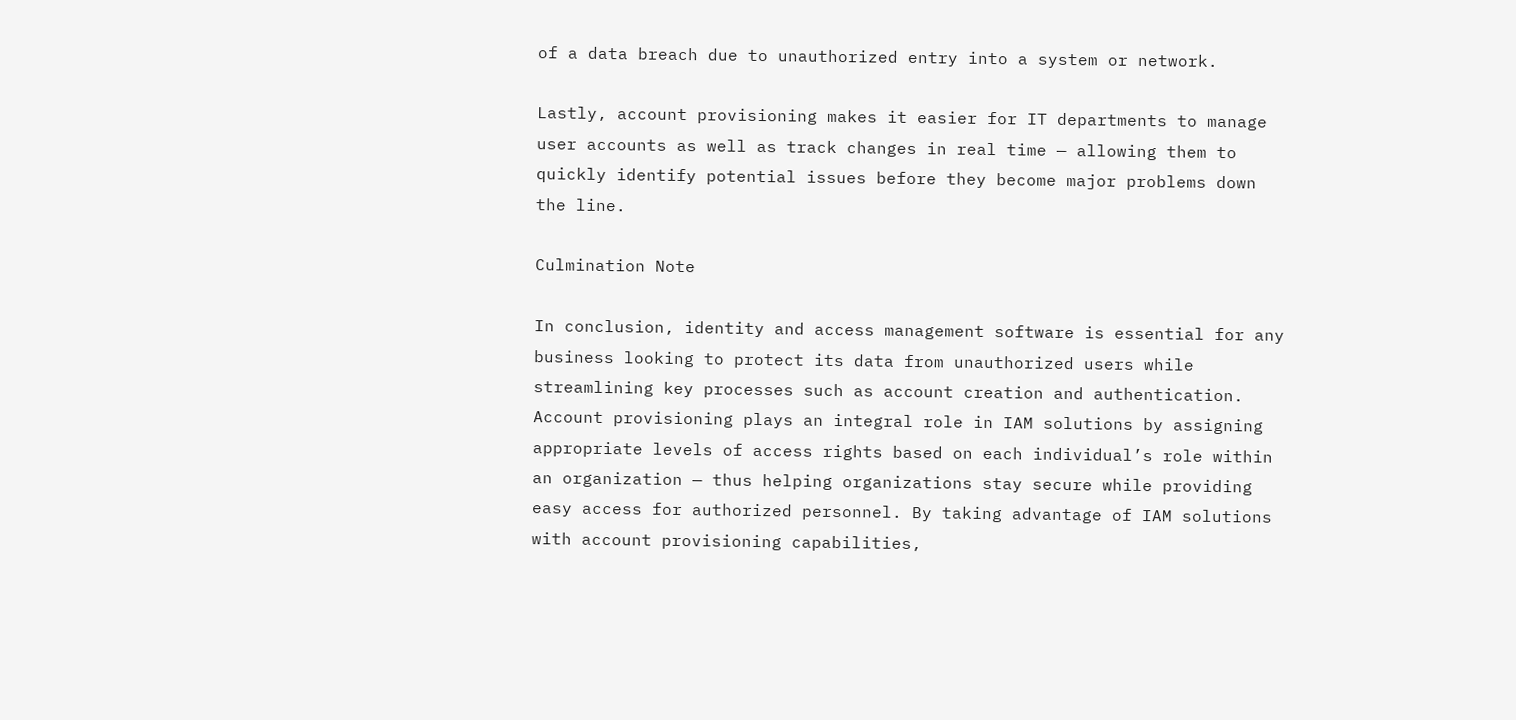of a data breach due to unauthorized entry into a system or network.

Lastly, account provisioning makes it easier for IT departments to manage user accounts as well as track changes in real time — allowing them to quickly identify potential issues before they become major problems down the line.

Culmination Note

In conclusion, identity and access management software is essential for any business looking to protect its data from unauthorized users while streamlining key processes such as account creation and authentication. Account provisioning plays an integral role in IAM solutions by assigning appropriate levels of access rights based on each individual’s role within an organization — thus helping organizations stay secure while providing easy access for authorized personnel. By taking advantage of IAM solutions with account provisioning capabilities,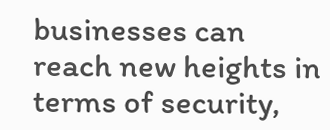businesses can reach new heights in terms of security,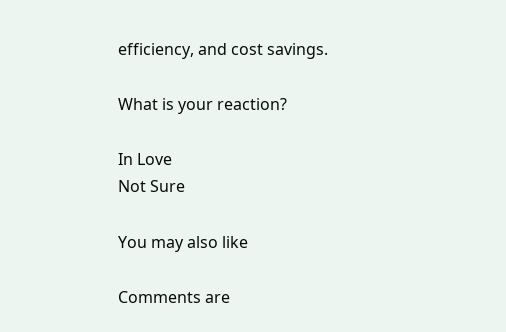efficiency, and cost savings.

What is your reaction?

In Love
Not Sure

You may also like

Comments are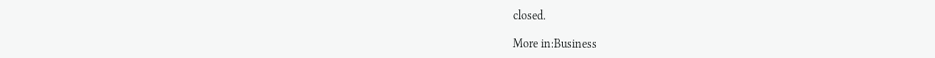closed.

More in:Business